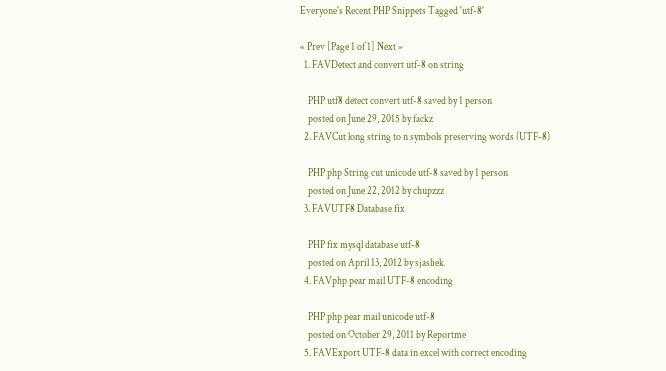Everyone's Recent PHP Snippets Tagged 'utf-8'

« Prev [Page 1 of 1] Next »
  1. FAVDetect and convert utf-8 on string

    PHP utf8 detect convert utf-8 saved by 1 person
    posted on June 29, 2015 by fackz
  2. FAVCut long string to n symbols preserving words (UTF-8)

    PHP php String cut unicode utf-8 saved by 1 person
    posted on June 22, 2012 by chupzzz
  3. FAVUTF8 Database fix

    PHP fix mysql database utf-8
    posted on April 13, 2012 by sjasliek
  4. FAVphp pear mail UTF-8 encoding

    PHP php pear mail unicode utf-8
    posted on October 29, 2011 by Reportme
  5. FAVExport UTF-8 data in excel with correct encoding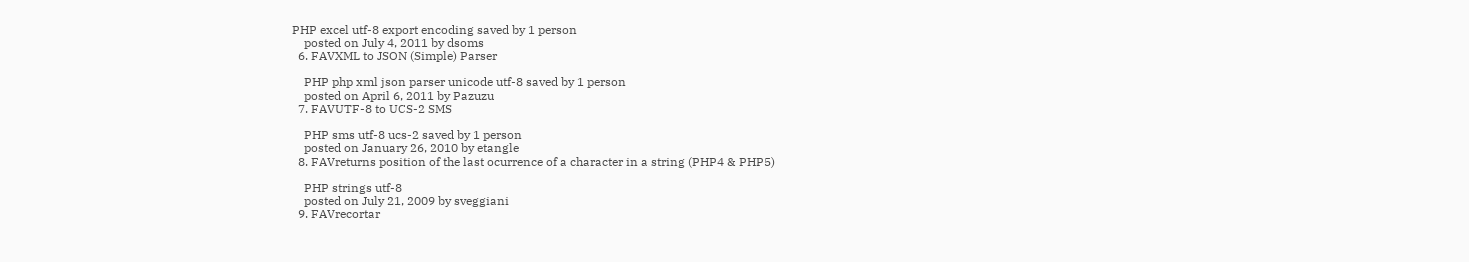PHP excel utf-8 export encoding saved by 1 person
    posted on July 4, 2011 by dsoms
  6. FAVXML to JSON (Simple) Parser

    PHP php xml json parser unicode utf-8 saved by 1 person
    posted on April 6, 2011 by Pazuzu
  7. FAVUTF-8 to UCS-2 SMS

    PHP sms utf-8 ucs-2 saved by 1 person
    posted on January 26, 2010 by etangle
  8. FAVreturns position of the last ocurrence of a character in a string (PHP4 & PHP5)

    PHP strings utf-8
    posted on July 21, 2009 by sveggiani
  9. FAVrecortar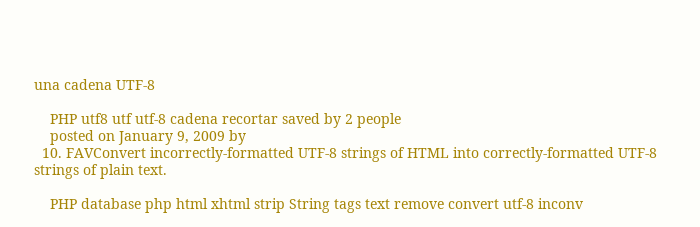una cadena UTF-8

    PHP utf8 utf utf-8 cadena recortar saved by 2 people
    posted on January 9, 2009 by
  10. FAVConvert incorrectly-formatted UTF-8 strings of HTML into correctly-formatted UTF-8 strings of plain text.

    PHP database php html xhtml strip String tags text remove convert utf-8 inconv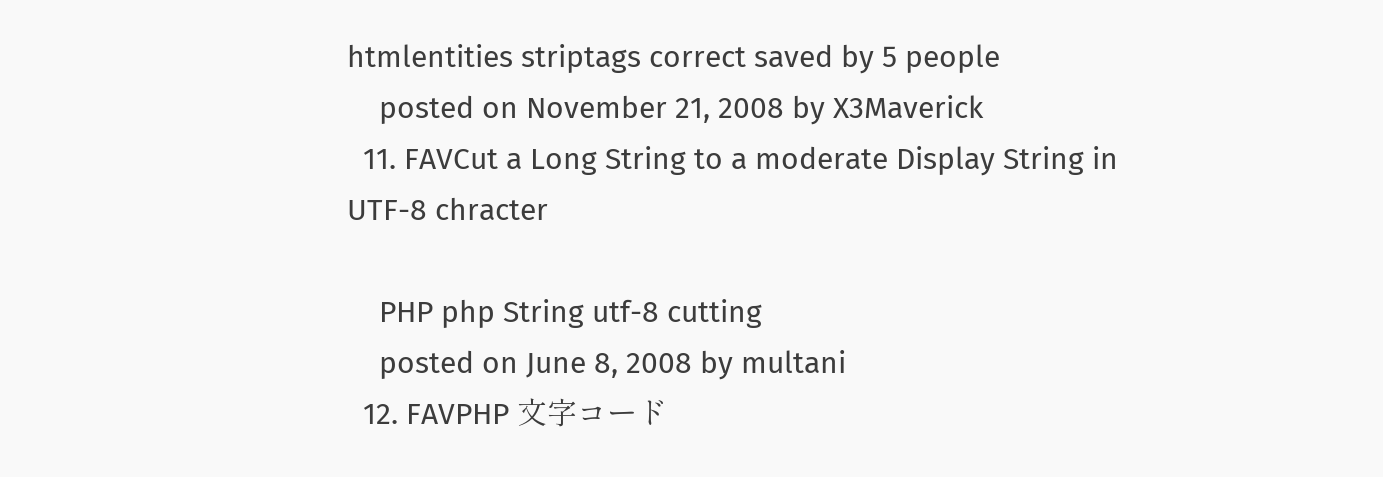htmlentities striptags correct saved by 5 people
    posted on November 21, 2008 by X3Maverick
  11. FAVCut a Long String to a moderate Display String in UTF-8 chracter

    PHP php String utf-8 cutting
    posted on June 8, 2008 by multani
  12. FAVPHP 文字コード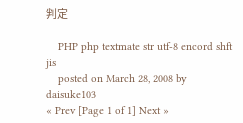判定

    PHP php textmate str utf-8 encord shft jis
    posted on March 28, 2008 by daisuke103
« Prev [Page 1 of 1] Next »